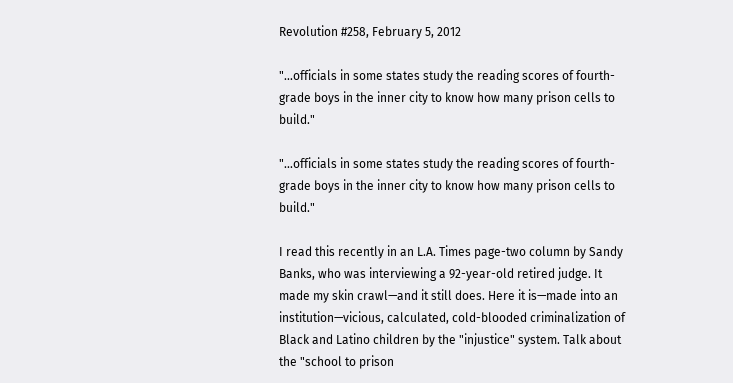Revolution #258, February 5, 2012

"...officials in some states study the reading scores of fourth-grade boys in the inner city to know how many prison cells to build."

"...officials in some states study the reading scores of fourth-grade boys in the inner city to know how many prison cells to build."

I read this recently in an L.A. Times page-two column by Sandy Banks, who was interviewing a 92-year-old retired judge. It made my skin crawl—and it still does. Here it is—made into an institution—vicious, calculated, cold-blooded criminalization of Black and Latino children by the "injustice" system. Talk about the "school to prison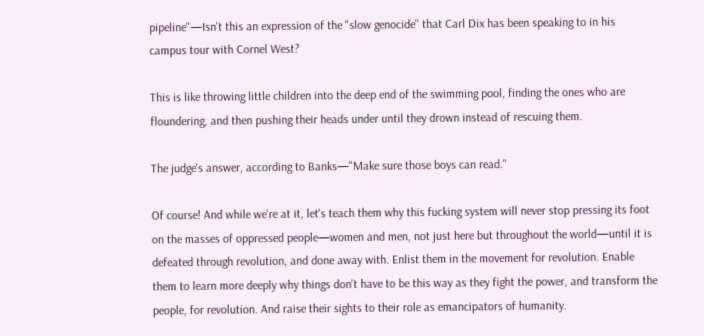pipeline"—Isn't this an expression of the "slow genocide" that Carl Dix has been speaking to in his campus tour with Cornel West?

This is like throwing little children into the deep end of the swimming pool, finding the ones who are floundering, and then pushing their heads under until they drown instead of rescuing them.

The judge's answer, according to Banks—"Make sure those boys can read."

Of course! And while we're at it, let's teach them why this fucking system will never stop pressing its foot on the masses of oppressed people—women and men, not just here but throughout the world—until it is defeated through revolution, and done away with. Enlist them in the movement for revolution. Enable them to learn more deeply why things don't have to be this way as they fight the power, and transform the people, for revolution. And raise their sights to their role as emancipators of humanity.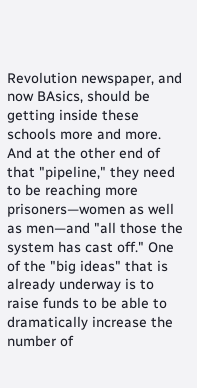Revolution newspaper, and now BAsics, should be getting inside these schools more and more. And at the other end of that "pipeline," they need to be reaching more prisoners—women as well as men—and "all those the system has cast off." One of the "big ideas" that is already underway is to raise funds to be able to dramatically increase the number of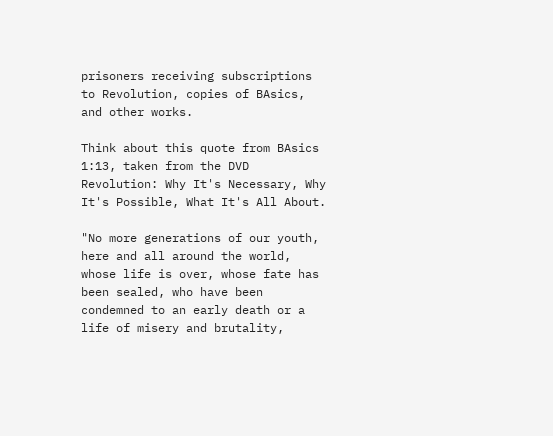prisoners receiving subscriptions to Revolution, copies of BAsics, and other works.

Think about this quote from BAsics 1:13, taken from the DVD Revolution: Why It's Necessary, Why It's Possible, What It's All About.

"No more generations of our youth, here and all around the world, whose life is over, whose fate has been sealed, who have been condemned to an early death or a life of misery and brutality,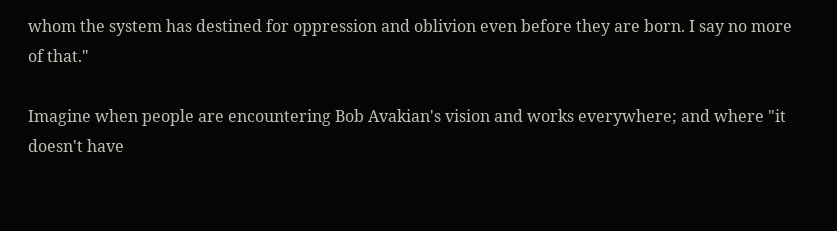whom the system has destined for oppression and oblivion even before they are born. I say no more of that."

Imagine when people are encountering Bob Avakian's vision and works everywhere; and where "it doesn't have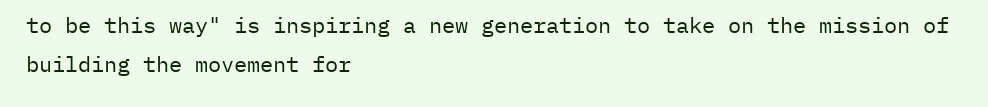to be this way" is inspiring a new generation to take on the mission of building the movement for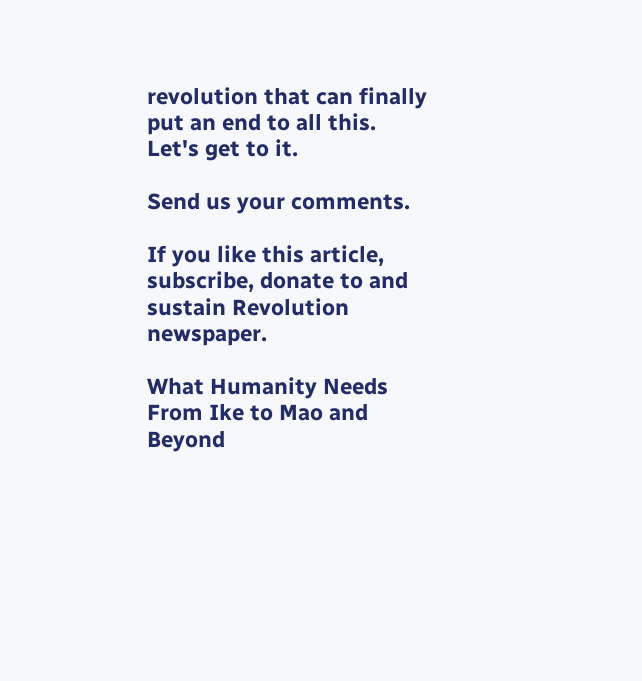revolution that can finally put an end to all this. Let's get to it.

Send us your comments.

If you like this article, subscribe, donate to and sustain Revolution newspaper.

What Humanity Needs
From Ike to Mao and Beyond